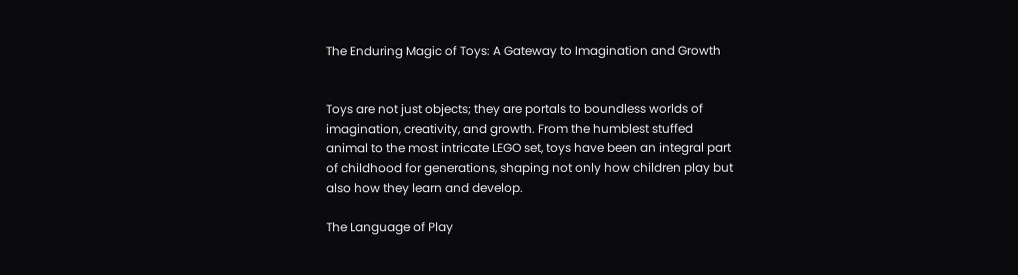The Enduring Magic of Toys: A Gateway to Imagination and Growth


Toys are not just objects; they are portals to boundless worlds of imagination, creativity, and growth. From the humblest stuffed animal to the most intricate LEGO set, toys have been an integral part of childhood for generations, shaping not only how children play but also how they learn and develop.

The Language of Play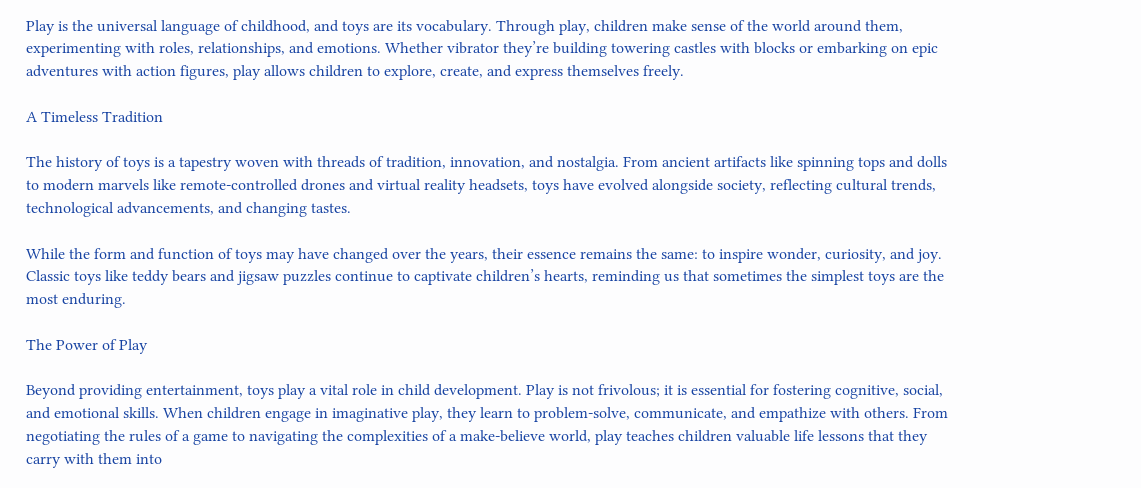Play is the universal language of childhood, and toys are its vocabulary. Through play, children make sense of the world around them, experimenting with roles, relationships, and emotions. Whether vibrator they’re building towering castles with blocks or embarking on epic adventures with action figures, play allows children to explore, create, and express themselves freely.

A Timeless Tradition

The history of toys is a tapestry woven with threads of tradition, innovation, and nostalgia. From ancient artifacts like spinning tops and dolls to modern marvels like remote-controlled drones and virtual reality headsets, toys have evolved alongside society, reflecting cultural trends, technological advancements, and changing tastes.

While the form and function of toys may have changed over the years, their essence remains the same: to inspire wonder, curiosity, and joy. Classic toys like teddy bears and jigsaw puzzles continue to captivate children’s hearts, reminding us that sometimes the simplest toys are the most enduring.

The Power of Play

Beyond providing entertainment, toys play a vital role in child development. Play is not frivolous; it is essential for fostering cognitive, social, and emotional skills. When children engage in imaginative play, they learn to problem-solve, communicate, and empathize with others. From negotiating the rules of a game to navigating the complexities of a make-believe world, play teaches children valuable life lessons that they carry with them into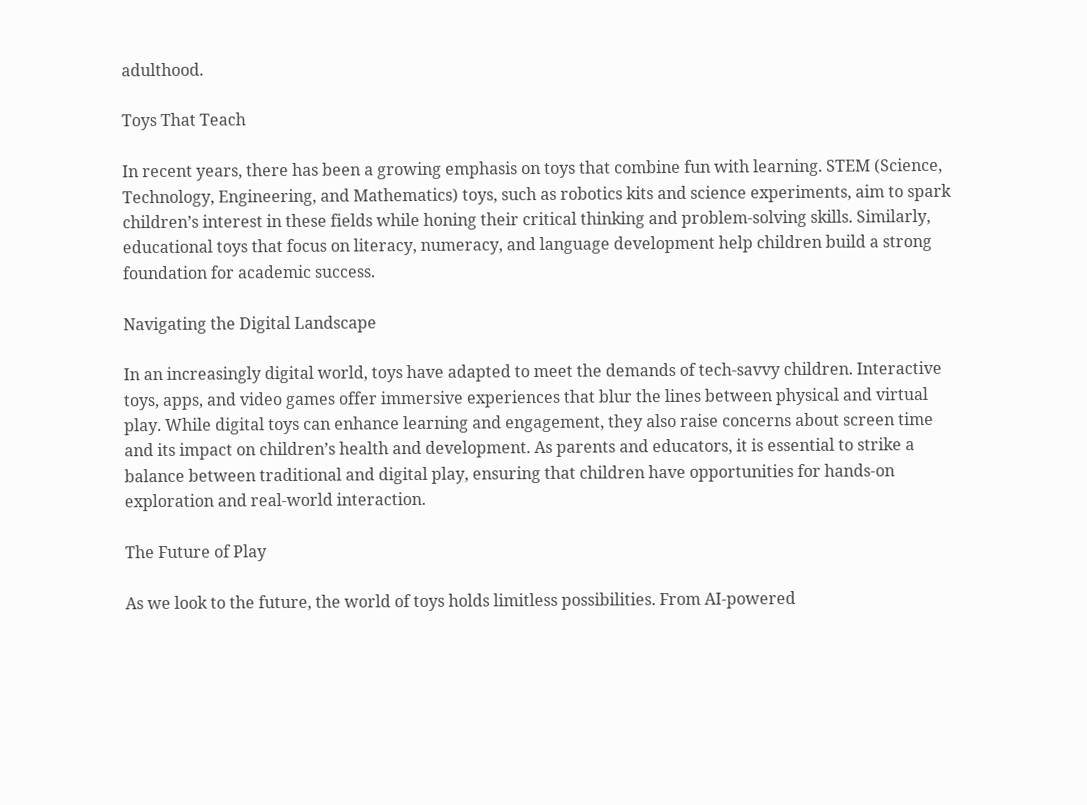adulthood.

Toys That Teach

In recent years, there has been a growing emphasis on toys that combine fun with learning. STEM (Science, Technology, Engineering, and Mathematics) toys, such as robotics kits and science experiments, aim to spark children’s interest in these fields while honing their critical thinking and problem-solving skills. Similarly, educational toys that focus on literacy, numeracy, and language development help children build a strong foundation for academic success.

Navigating the Digital Landscape

In an increasingly digital world, toys have adapted to meet the demands of tech-savvy children. Interactive toys, apps, and video games offer immersive experiences that blur the lines between physical and virtual play. While digital toys can enhance learning and engagement, they also raise concerns about screen time and its impact on children’s health and development. As parents and educators, it is essential to strike a balance between traditional and digital play, ensuring that children have opportunities for hands-on exploration and real-world interaction.

The Future of Play

As we look to the future, the world of toys holds limitless possibilities. From AI-powered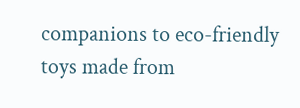companions to eco-friendly toys made from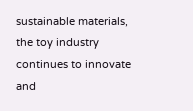sustainable materials, the toy industry continues to innovate and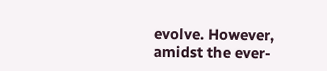evolve. However, amidst the ever-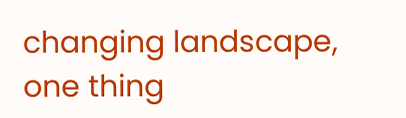changing landscape, one thing